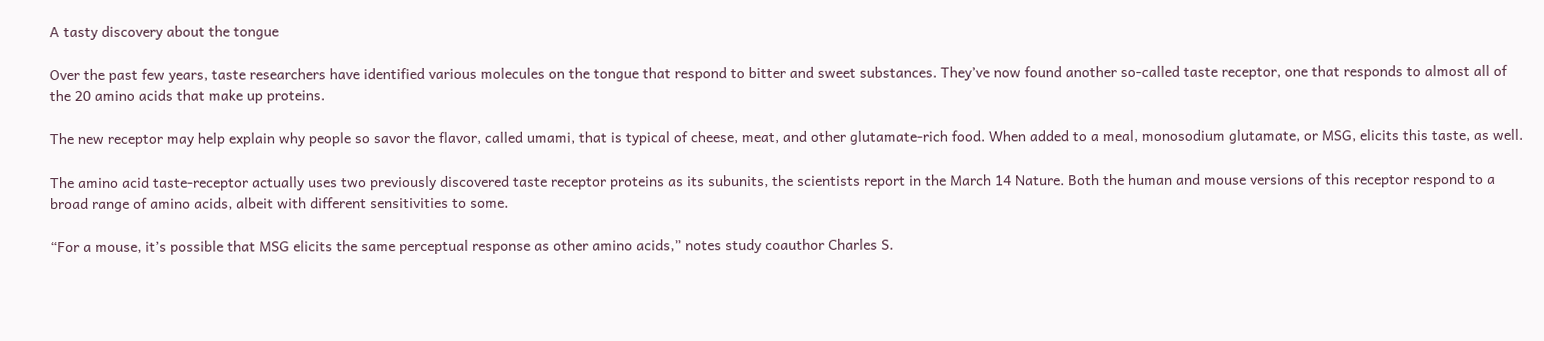A tasty discovery about the tongue

Over the past few years, taste researchers have identified various molecules on the tongue that respond to bitter and sweet substances. They’ve now found another so-called taste receptor, one that responds to almost all of the 20 amino acids that make up proteins.

The new receptor may help explain why people so savor the flavor, called umami, that is typical of cheese, meat, and other glutamate-rich food. When added to a meal, monosodium glutamate, or MSG, elicits this taste, as well.

The amino acid taste-receptor actually uses two previously discovered taste receptor proteins as its subunits, the scientists report in the March 14 Nature. Both the human and mouse versions of this receptor respond to a broad range of amino acids, albeit with different sensitivities to some.

“For a mouse, it’s possible that MSG elicits the same perceptual response as other amino acids,” notes study coauthor Charles S.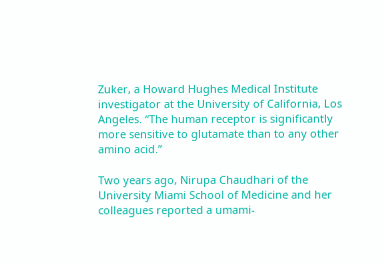Zuker, a Howard Hughes Medical Institute investigator at the University of California, Los Angeles. “The human receptor is significantly more sensitive to glutamate than to any other amino acid.”

Two years ago, Nirupa Chaudhari of the University Miami School of Medicine and her colleagues reported a umami-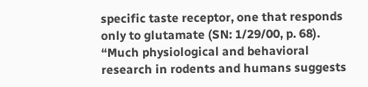specific taste receptor, one that responds only to glutamate (SN: 1/29/00, p. 68). “Much physiological and behavioral research in rodents and humans suggests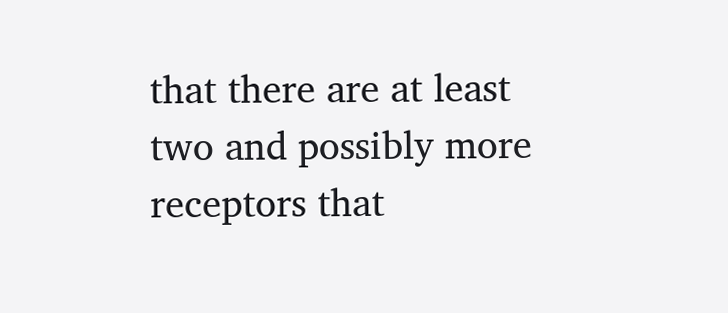that there are at least two and possibly more receptors that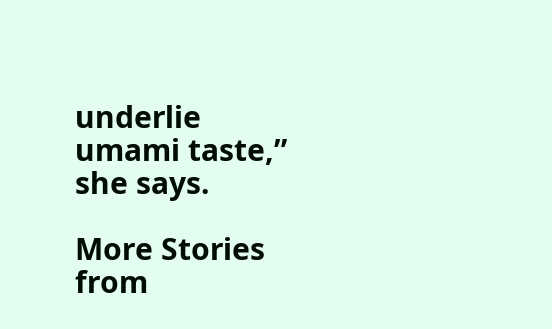underlie umami taste,” she says.

More Stories from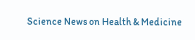Science News on Health & Medicine